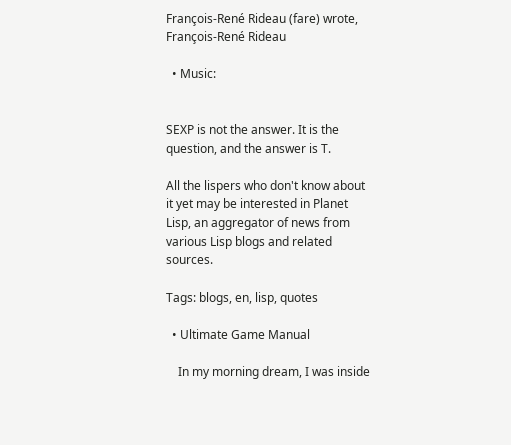François-René Rideau (fare) wrote,
François-René Rideau

  • Music:


SEXP is not the answer. It is the question, and the answer is T.

All the lispers who don't know about it yet may be interested in Planet Lisp, an aggregator of news from various Lisp blogs and related sources.

Tags: blogs, en, lisp, quotes

  • Ultimate Game Manual

    In my morning dream, I was inside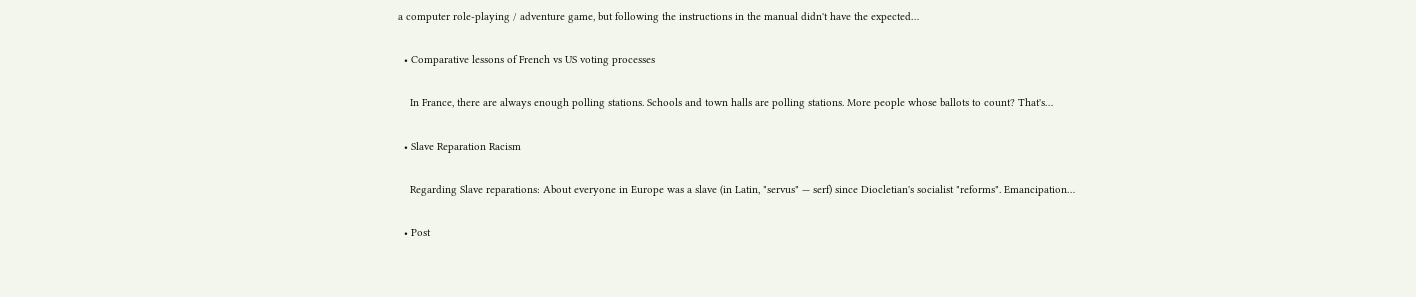a computer role-playing / adventure game, but following the instructions in the manual didn't have the expected…

  • Comparative lessons of French vs US voting processes

    In France, there are always enough polling stations. Schools and town halls are polling stations. More people whose ballots to count? That's…

  • Slave Reparation Racism

    Regarding Slave reparations: About everyone in Europe was a slave (in Latin, "servus" — serf) since Diocletian's socialist "reforms". Emancipation…

  • Post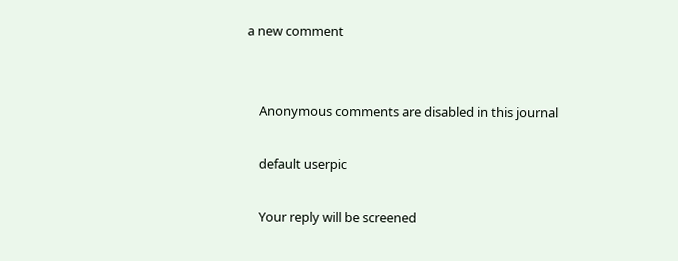a new comment


    Anonymous comments are disabled in this journal

    default userpic

    Your reply will be screened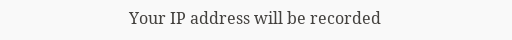Your IP address will be recorded